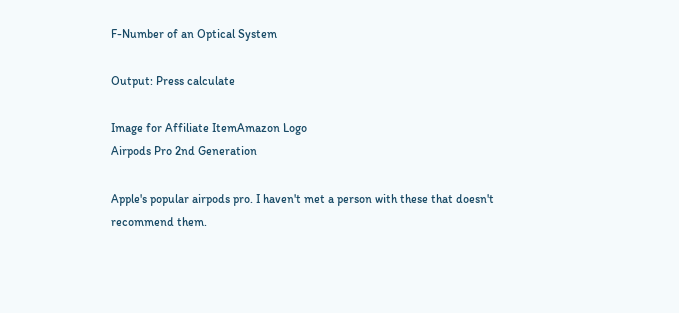F-Number of an Optical System

Output: Press calculate

Image for Affiliate ItemAmazon Logo
Airpods Pro 2nd Generation

Apple's popular airpods pro. I haven't met a person with these that doesn't recommend them.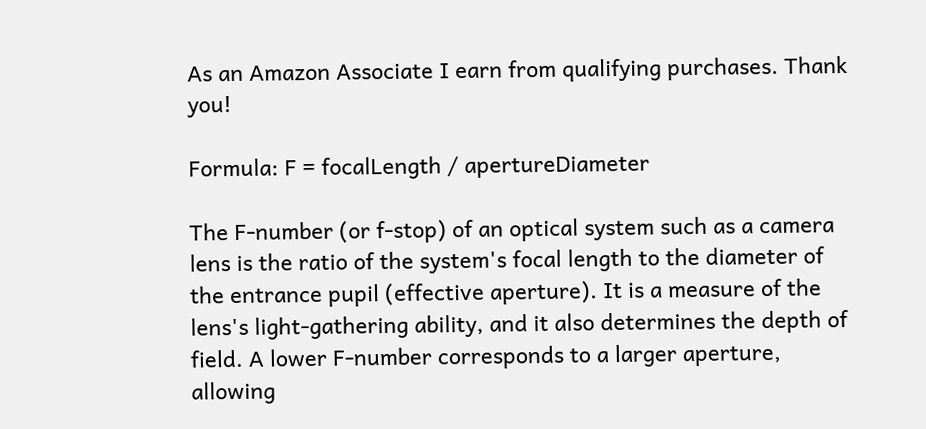As an Amazon Associate I earn from qualifying purchases. Thank you!

Formula: F = focalLength / apertureDiameter

The F-number (or f-stop) of an optical system such as a camera lens is the ratio of the system's focal length to the diameter of the entrance pupil (effective aperture). It is a measure of the lens's light-gathering ability, and it also determines the depth of field. A lower F-number corresponds to a larger aperture, allowing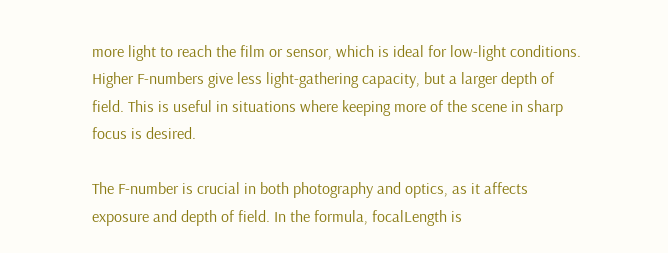more light to reach the film or sensor, which is ideal for low-light conditions. Higher F-numbers give less light-gathering capacity, but a larger depth of field. This is useful in situations where keeping more of the scene in sharp focus is desired.

The F-number is crucial in both photography and optics, as it affects exposure and depth of field. In the formula, focalLength is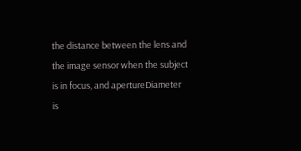the distance between the lens and the image sensor when the subject is in focus, and apertureDiameter is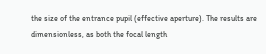the size of the entrance pupil (effective aperture). The results are dimensionless, as both the focal length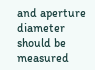and aperture diameter should be measured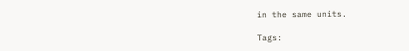in the same units.

Tags: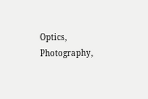Optics, Photography,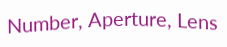Number, Aperture, Lens